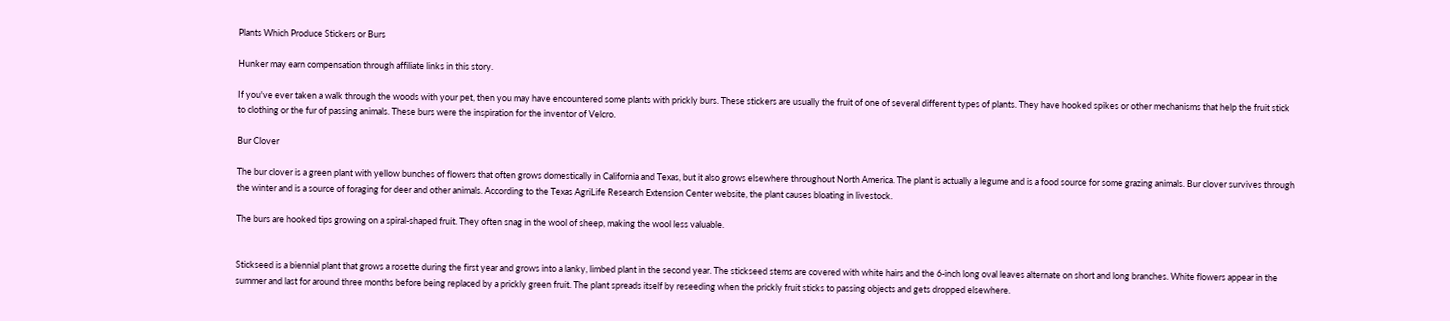Plants Which Produce Stickers or Burs

Hunker may earn compensation through affiliate links in this story.

If you've ever taken a walk through the woods with your pet, then you may have encountered some plants with prickly burs. These stickers are usually the fruit of one of several different types of plants. They have hooked spikes or other mechanisms that help the fruit stick to clothing or the fur of passing animals. These burs were the inspiration for the inventor of Velcro.

Bur Clover

The bur clover is a green plant with yellow bunches of flowers that often grows domestically in California and Texas, but it also grows elsewhere throughout North America. The plant is actually a legume and is a food source for some grazing animals. Bur clover survives through the winter and is a source of foraging for deer and other animals. According to the Texas AgriLife Research Extension Center website, the plant causes bloating in livestock.

The burs are hooked tips growing on a spiral-shaped fruit. They often snag in the wool of sheep, making the wool less valuable.


Stickseed is a biennial plant that grows a rosette during the first year and grows into a lanky, limbed plant in the second year. The stickseed stems are covered with white hairs and the 6-inch long oval leaves alternate on short and long branches. White flowers appear in the summer and last for around three months before being replaced by a prickly green fruit. The plant spreads itself by reseeding when the prickly fruit sticks to passing objects and gets dropped elsewhere.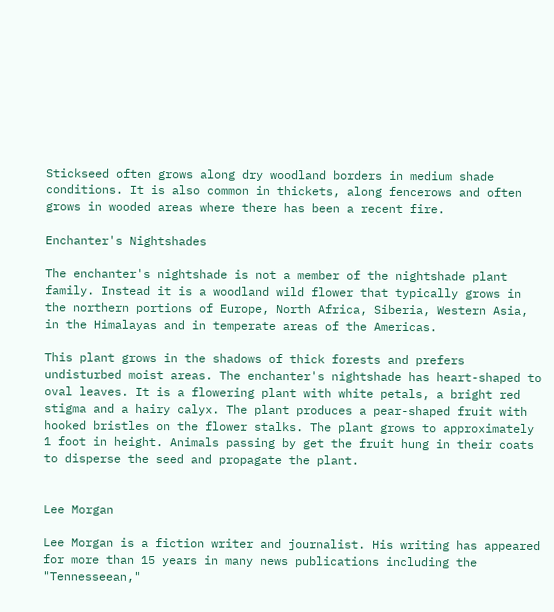Stickseed often grows along dry woodland borders in medium shade conditions. It is also common in thickets, along fencerows and often grows in wooded areas where there has been a recent fire.

Enchanter's Nightshades

The enchanter's nightshade is not a member of the nightshade plant family. Instead it is a woodland wild flower that typically grows in the northern portions of Europe, North Africa, Siberia, Western Asia, in the Himalayas and in temperate areas of the Americas.

This plant grows in the shadows of thick forests and prefers undisturbed moist areas. The enchanter's nightshade has heart-shaped to oval leaves. It is a flowering plant with white petals, a bright red stigma and a hairy calyx. The plant produces a pear-shaped fruit with hooked bristles on the flower stalks. The plant grows to approximately 1 foot in height. Animals passing by get the fruit hung in their coats to disperse the seed and propagate the plant.


Lee Morgan

Lee Morgan is a fiction writer and journalist. His writing has appeared for more than 15 years in many news publications including the "Tennesseean,"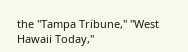the "Tampa Tribune," "West Hawaii Today,"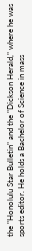the "Honolulu Star Bulletin" and the "Dickson Herald," where he was sports editor. He holds a Bachelor of Science in mass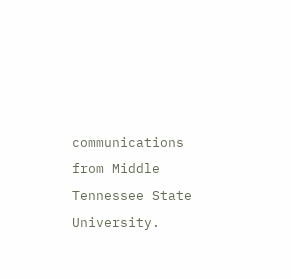communications from Middle Tennessee State University.